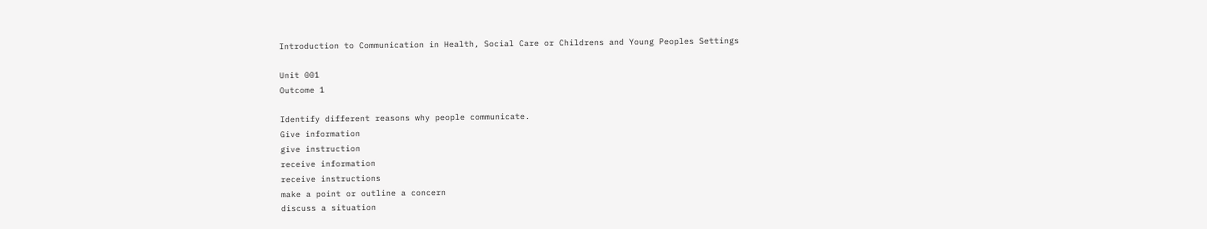Introduction to Communication in Health, Social Care or Childrens and Young Peoples Settings

Unit 001
Outcome 1

Identify different reasons why people communicate.
Give information
give instruction
receive information
receive instructions
make a point or outline a concern
discuss a situation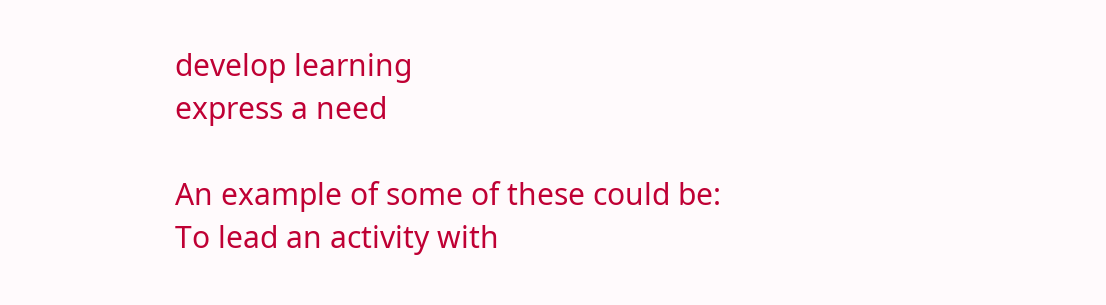develop learning
express a need

An example of some of these could be:
To lead an activity with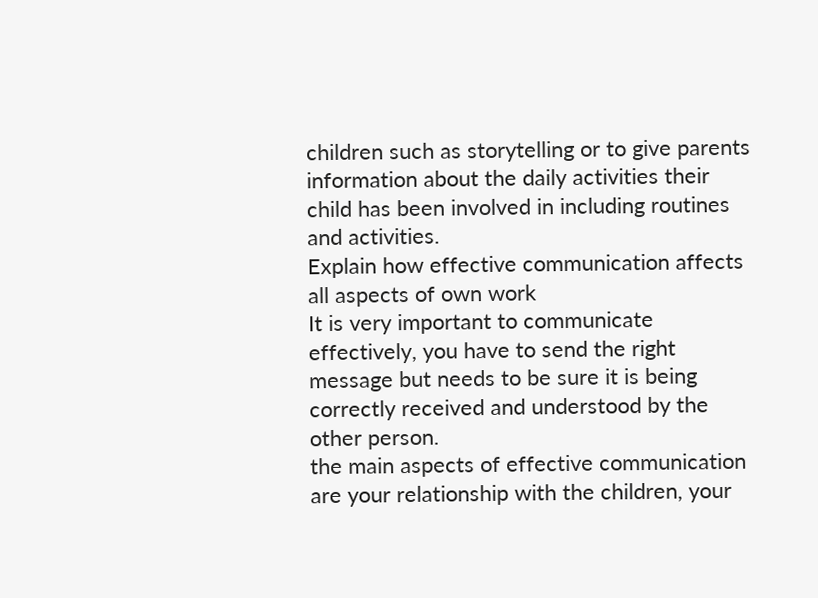children such as storytelling or to give parents information about the daily activities their child has been involved in including routines and activities.
Explain how effective communication affects all aspects of own work
It is very important to communicate effectively, you have to send the right message but needs to be sure it is being correctly received and understood by the other person.
the main aspects of effective communication are your relationship with the children, your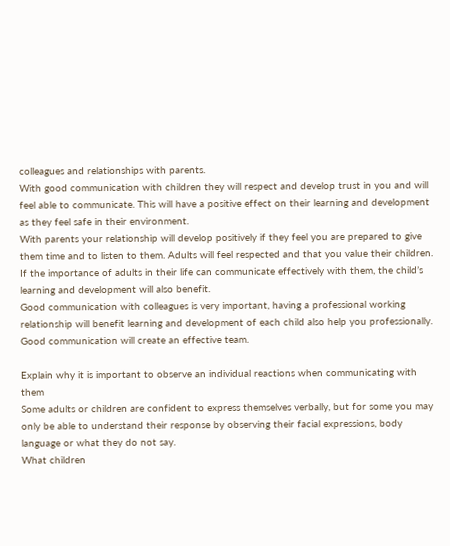colleagues and relationships with parents.
With good communication with children they will respect and develop trust in you and will feel able to communicate. This will have a positive effect on their learning and development as they feel safe in their environment.
With parents your relationship will develop positively if they feel you are prepared to give them time and to listen to them. Adults will feel respected and that you value their children. If the importance of adults in their life can communicate effectively with them, the child’s learning and development will also benefit.
Good communication with colleagues is very important, having a professional working relationship will benefit learning and development of each child also help you professionally. Good communication will create an effective team.

Explain why it is important to observe an individual reactions when communicating with them
Some adults or children are confident to express themselves verbally, but for some you may only be able to understand their response by observing their facial expressions, body language or what they do not say.
What children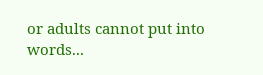or adults cannot put into words...